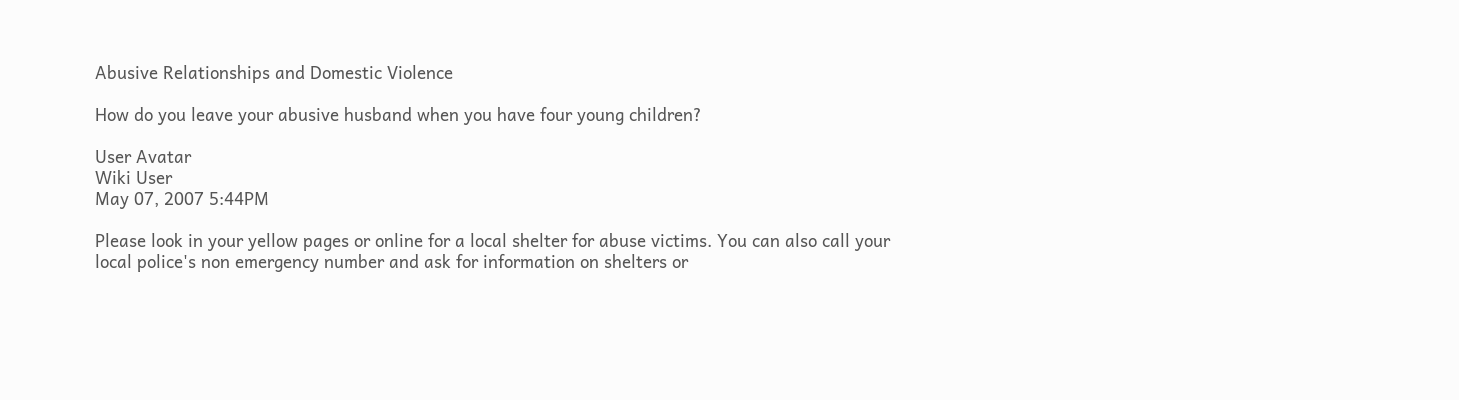Abusive Relationships and Domestic Violence

How do you leave your abusive husband when you have four young children?

User Avatar
Wiki User
May 07, 2007 5:44PM

Please look in your yellow pages or online for a local shelter for abuse victims. You can also call your local police's non emergency number and ask for information on shelters or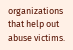organizations that help out abuse victims.